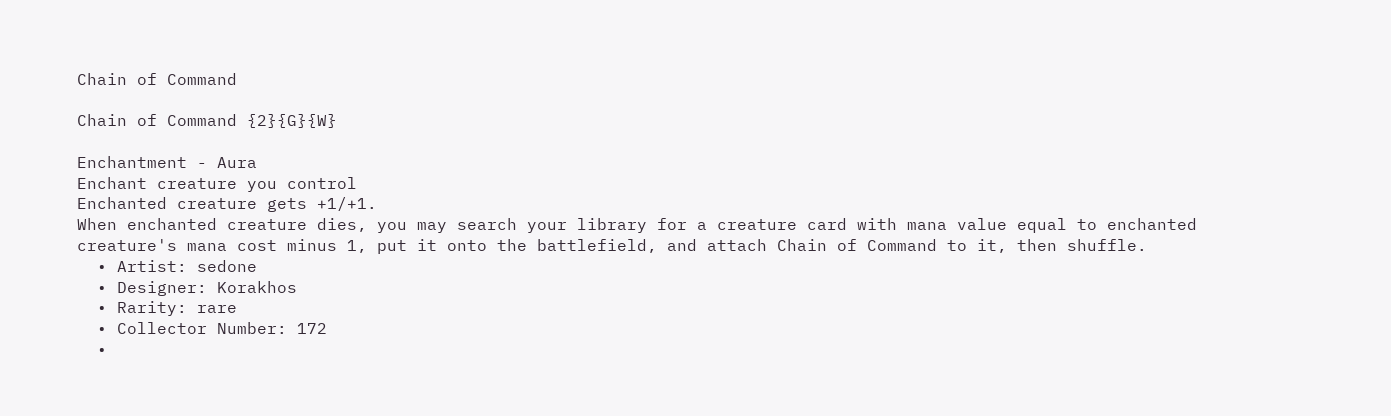Chain of Command

Chain of Command {2}{G}{W}

Enchantment - Aura
Enchant creature you control
Enchanted creature gets +1/+1.
When enchanted creature dies, you may search your library for a creature card with mana value equal to enchanted creature's mana cost minus 1, put it onto the battlefield, and attach Chain of Command to it, then shuffle.
  • Artist: sedone
  • Designer: Korakhos
  • Rarity: rare
  • Collector Number: 172
  •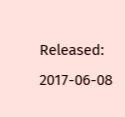Released: 2017-06-08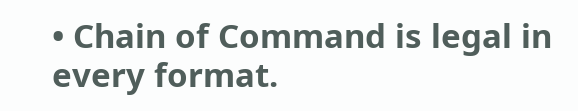• Chain of Command is legal in every format.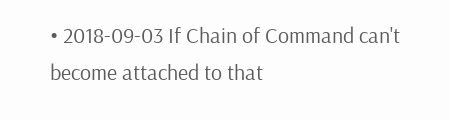• 2018-09-03 If Chain of Command can't become attached to that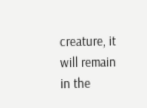creature, it will remain in the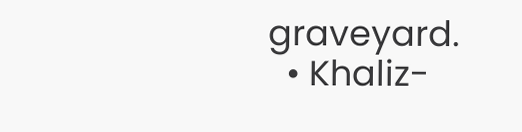graveyard.
  • Khaliz-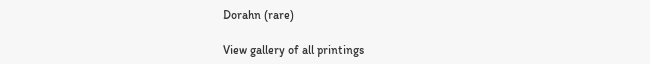Dorahn (rare)

View gallery of all printings